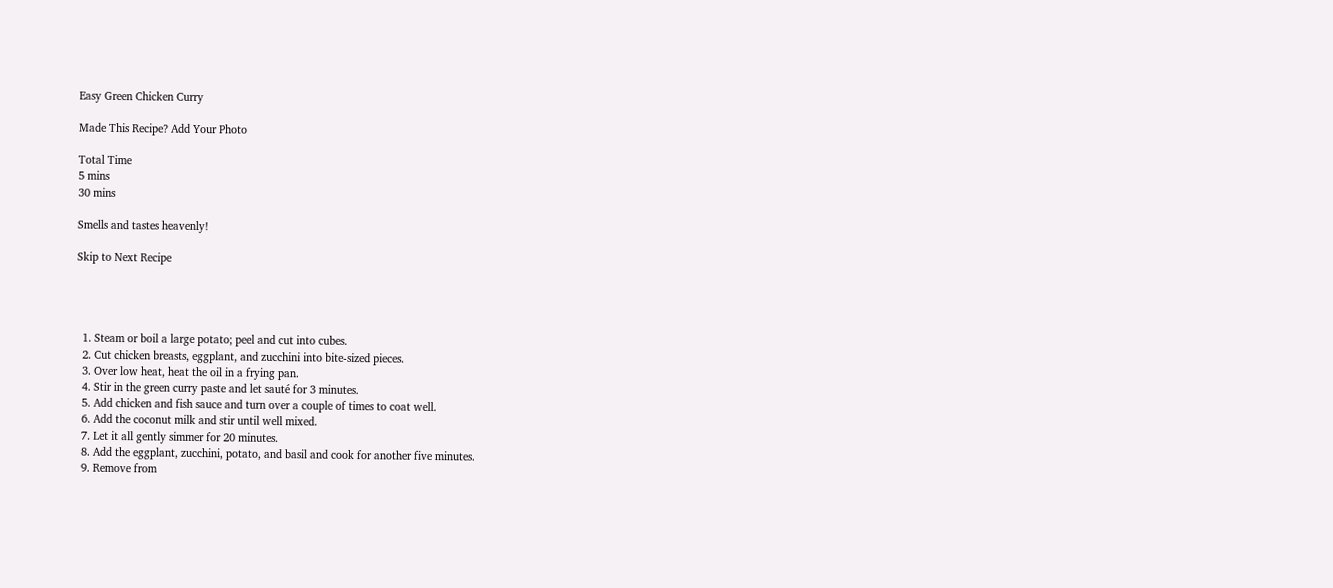Easy Green Chicken Curry

Made This Recipe? Add Your Photo

Total Time
5 mins
30 mins

Smells and tastes heavenly!

Skip to Next Recipe




  1. Steam or boil a large potato; peel and cut into cubes.
  2. Cut chicken breasts, eggplant, and zucchini into bite-sized pieces.
  3. Over low heat, heat the oil in a frying pan.
  4. Stir in the green curry paste and let sauté for 3 minutes.
  5. Add chicken and fish sauce and turn over a couple of times to coat well.
  6. Add the coconut milk and stir until well mixed.
  7. Let it all gently simmer for 20 minutes.
  8. Add the eggplant, zucchini, potato, and basil and cook for another five minutes.
  9. Remove from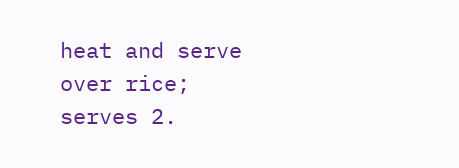heat and serve over rice; serves 2.